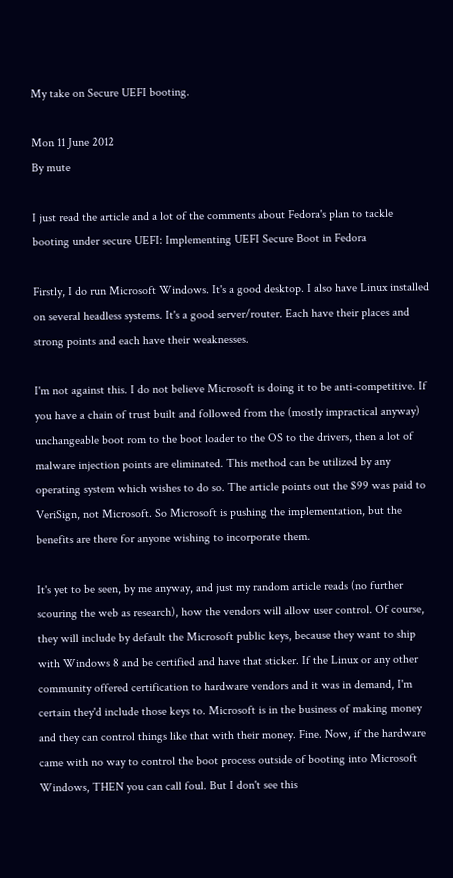My take on Secure UEFI booting.

Mon 11 June 2012
By mute

I just read the article and a lot of the comments about Fedora's plan to tackle booting under secure UEFI: Implementing UEFI Secure Boot in Fedora

Firstly, I do run Microsoft Windows. It's a good desktop. I also have Linux installed on several headless systems. It's a good server/router. Each have their places and strong points and each have their weaknesses.

I'm not against this. I do not believe Microsoft is doing it to be anti-competitive. If you have a chain of trust built and followed from the (mostly impractical anyway) unchangeable boot rom to the boot loader to the OS to the drivers, then a lot of malware injection points are eliminated. This method can be utilized by any operating system which wishes to do so. The article points out the $99 was paid to VeriSign, not Microsoft. So Microsoft is pushing the implementation, but the benefits are there for anyone wishing to incorporate them.

It's yet to be seen, by me anyway, and just my random article reads (no further scouring the web as research), how the vendors will allow user control. Of course, they will include by default the Microsoft public keys, because they want to ship with Windows 8 and be certified and have that sticker. If the Linux or any other community offered certification to hardware vendors and it was in demand, I'm certain they'd include those keys to. Microsoft is in the business of making money and they can control things like that with their money. Fine. Now, if the hardware came with no way to control the boot process outside of booting into Microsoft Windows, THEN you can call foul. But I don't see this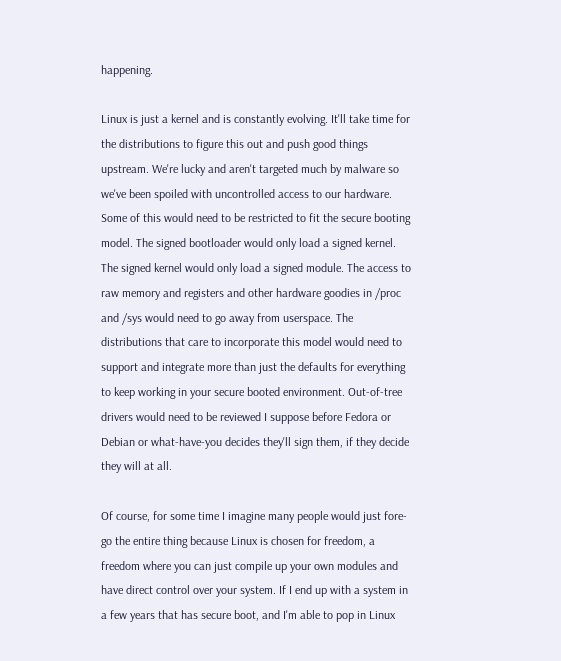happening.

Linux is just a kernel and is constantly evolving. It'll take time for the distributions to figure this out and push good things upstream. We're lucky and aren't targeted much by malware so we've been spoiled with uncontrolled access to our hardware. Some of this would need to be restricted to fit the secure booting model. The signed bootloader would only load a signed kernel. The signed kernel would only load a signed module. The access to raw memory and registers and other hardware goodies in /proc and /sys would need to go away from userspace. The distributions that care to incorporate this model would need to support and integrate more than just the defaults for everything to keep working in your secure booted environment. Out-of-tree drivers would need to be reviewed I suppose before Fedora or Debian or what-have-you decides they'll sign them, if they decide they will at all.

Of course, for some time I imagine many people would just fore-go the entire thing because Linux is chosen for freedom, a freedom where you can just compile up your own modules and have direct control over your system. If I end up with a system in a few years that has secure boot, and I'm able to pop in Linux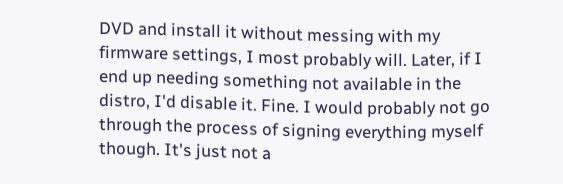DVD and install it without messing with my firmware settings, I most probably will. Later, if I end up needing something not available in the distro, I'd disable it. Fine. I would probably not go through the process of signing everything myself though. It's just not a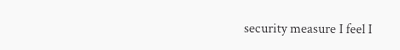security measure I feel I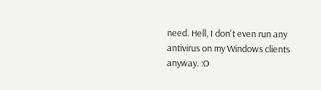need. Hell, I don't even run any antivirus on my Windows clients anyway. :O